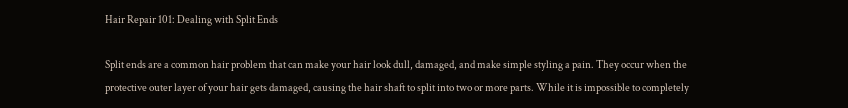Hair Repair 101: Dealing with Split Ends

Split ends are a common hair problem that can make your hair look dull, damaged, and make simple styling a pain. They occur when the protective outer layer of your hair gets damaged, causing the hair shaft to split into two or more parts. While it is impossible to completely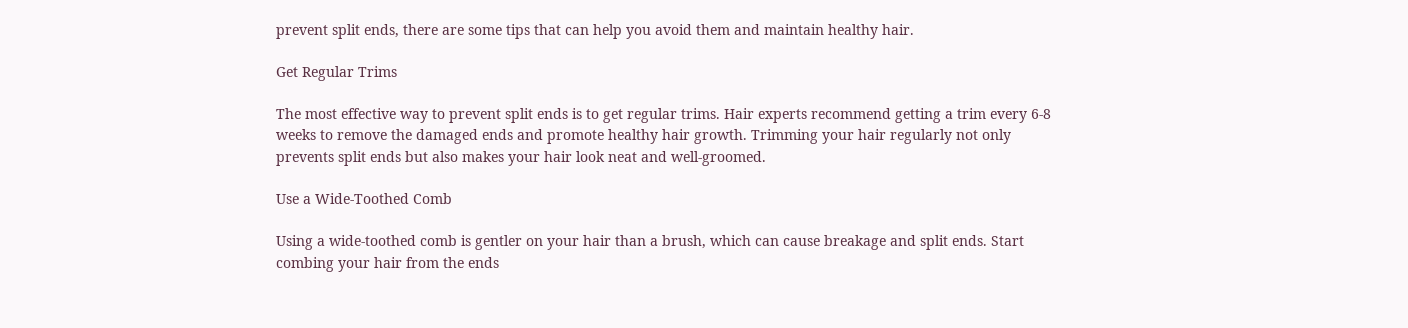prevent split ends, there are some tips that can help you avoid them and maintain healthy hair.

Get Regular Trims

The most effective way to prevent split ends is to get regular trims. Hair experts recommend getting a trim every 6-8 weeks to remove the damaged ends and promote healthy hair growth. Trimming your hair regularly not only prevents split ends but also makes your hair look neat and well-groomed.

Use a Wide-Toothed Comb

Using a wide-toothed comb is gentler on your hair than a brush, which can cause breakage and split ends. Start combing your hair from the ends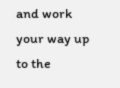and work your way up to the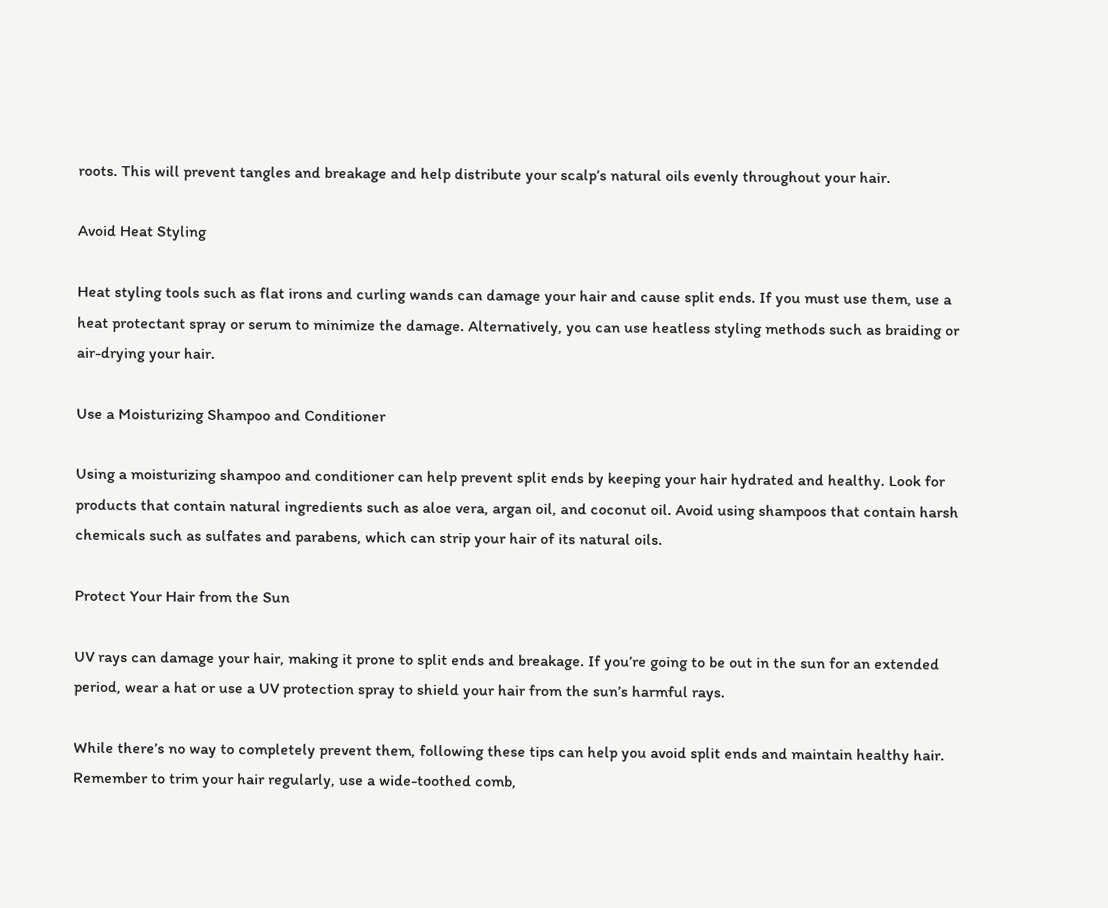roots. This will prevent tangles and breakage and help distribute your scalp’s natural oils evenly throughout your hair.

Avoid Heat Styling

Heat styling tools such as flat irons and curling wands can damage your hair and cause split ends. If you must use them, use a heat protectant spray or serum to minimize the damage. Alternatively, you can use heatless styling methods such as braiding or air-drying your hair.

Use a Moisturizing Shampoo and Conditioner

Using a moisturizing shampoo and conditioner can help prevent split ends by keeping your hair hydrated and healthy. Look for products that contain natural ingredients such as aloe vera, argan oil, and coconut oil. Avoid using shampoos that contain harsh chemicals such as sulfates and parabens, which can strip your hair of its natural oils.

Protect Your Hair from the Sun

UV rays can damage your hair, making it prone to split ends and breakage. If you’re going to be out in the sun for an extended period, wear a hat or use a UV protection spray to shield your hair from the sun’s harmful rays.

While there’s no way to completely prevent them, following these tips can help you avoid split ends and maintain healthy hair. Remember to trim your hair regularly, use a wide-toothed comb,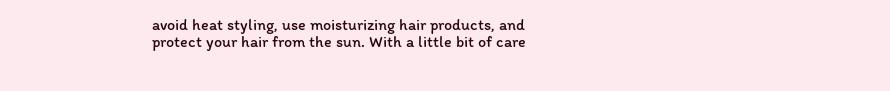avoid heat styling, use moisturizing hair products, and protect your hair from the sun. With a little bit of care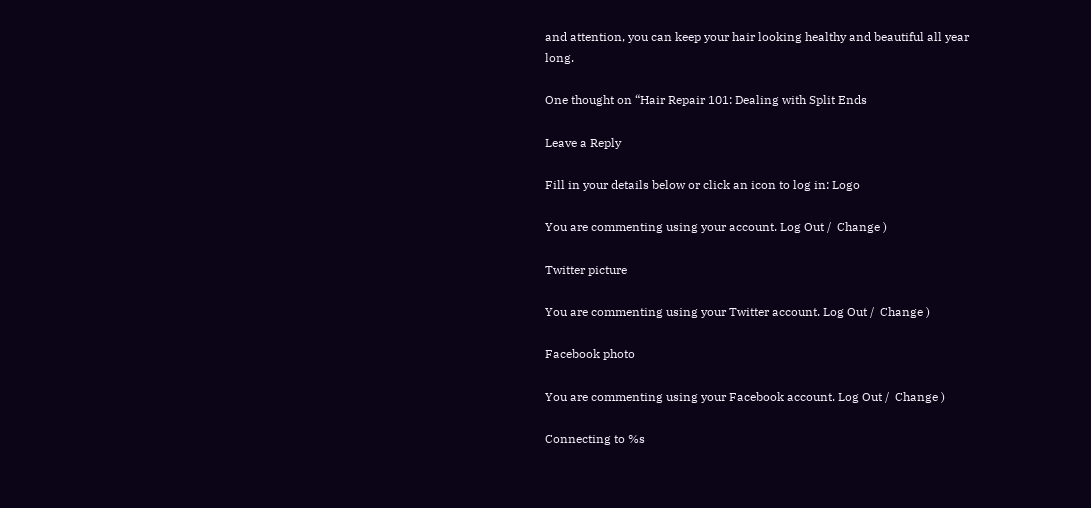and attention, you can keep your hair looking healthy and beautiful all year long.

One thought on “Hair Repair 101: Dealing with Split Ends

Leave a Reply

Fill in your details below or click an icon to log in: Logo

You are commenting using your account. Log Out /  Change )

Twitter picture

You are commenting using your Twitter account. Log Out /  Change )

Facebook photo

You are commenting using your Facebook account. Log Out /  Change )

Connecting to %s